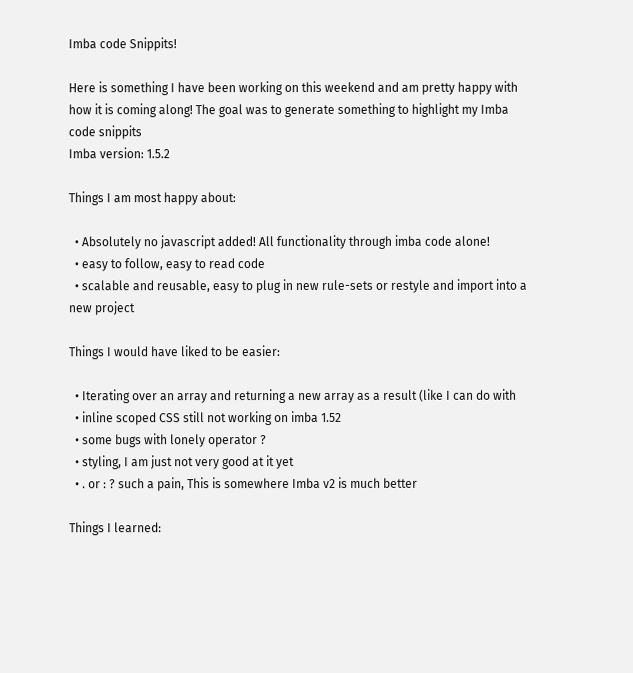Imba code Snippits!

Here is something I have been working on this weekend and am pretty happy with how it is coming along! The goal was to generate something to highlight my Imba code snippits
Imba version: 1.5.2

Things I am most happy about:

  • Absolutely no javascript added! All functionality through imba code alone!
  • easy to follow, easy to read code
  • scalable and reusable, easy to plug in new rule-sets or restyle and import into a new project

Things I would have liked to be easier:

  • Iterating over an array and returning a new array as a result (like I can do with
  • inline scoped CSS still not working on imba 1.52
  • some bugs with lonely operator ?
  • styling, I am just not very good at it yet
  • . or : ? such a pain, This is somewhere Imba v2 is much better

Things I learned: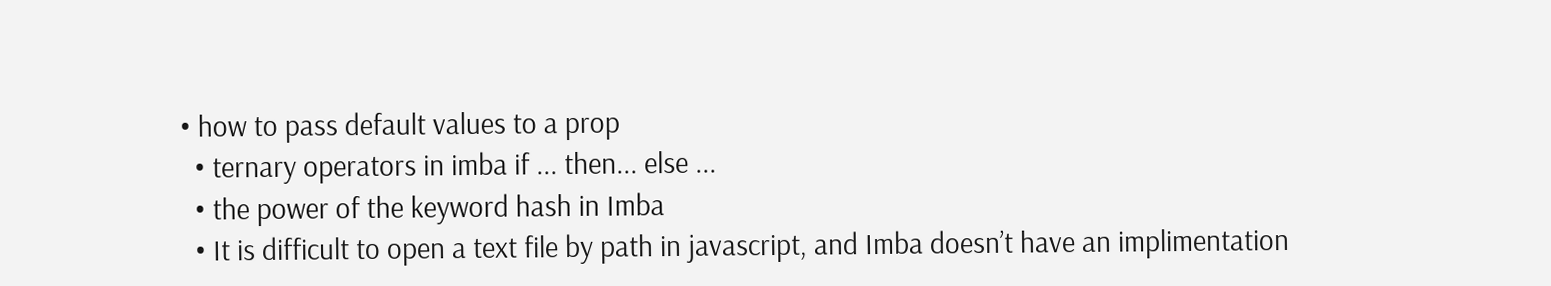• how to pass default values to a prop
  • ternary operators in imba if ... then... else ...
  • the power of the keyword hash in Imba
  • It is difficult to open a text file by path in javascript, and Imba doesn’t have an implimentation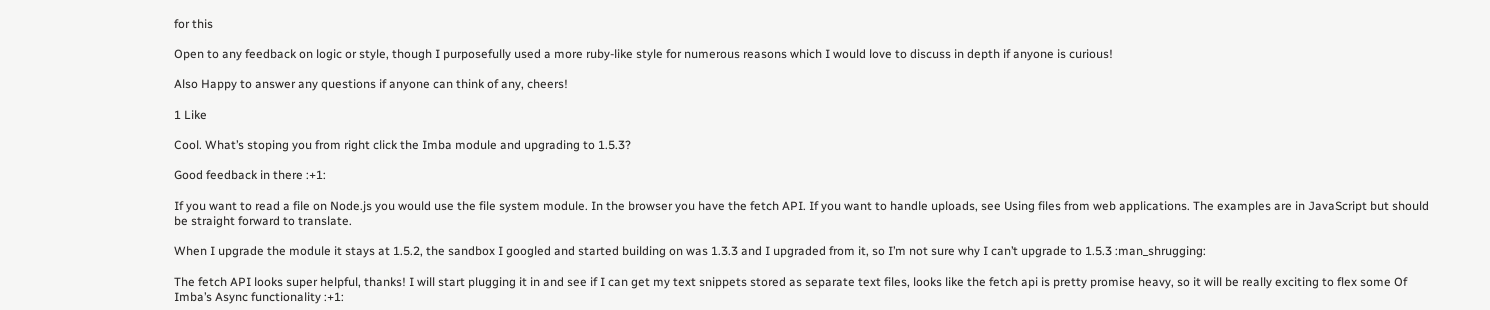for this

Open to any feedback on logic or style, though I purposefully used a more ruby-like style for numerous reasons which I would love to discuss in depth if anyone is curious!

Also Happy to answer any questions if anyone can think of any, cheers!

1 Like

Cool. What’s stoping you from right click the Imba module and upgrading to 1.5.3?

Good feedback in there :+1:

If you want to read a file on Node.js you would use the file system module. In the browser you have the fetch API. If you want to handle uploads, see Using files from web applications. The examples are in JavaScript but should be straight forward to translate.

When I upgrade the module it stays at 1.5.2, the sandbox I googled and started building on was 1.3.3 and I upgraded from it, so I’m not sure why I can’t upgrade to 1.5.3 :man_shrugging:

The fetch API looks super helpful, thanks! I will start plugging it in and see if I can get my text snippets stored as separate text files, looks like the fetch api is pretty promise heavy, so it will be really exciting to flex some Of Imba’s Async functionality :+1: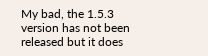My bad, the 1.5.3 version has not been released but it does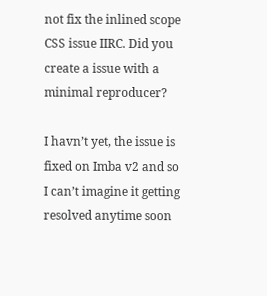not fix the inlined scope CSS issue IIRC. Did you create a issue with a minimal reproducer?

I havn’t yet, the issue is fixed on Imba v2 and so I can’t imagine it getting resolved anytime soon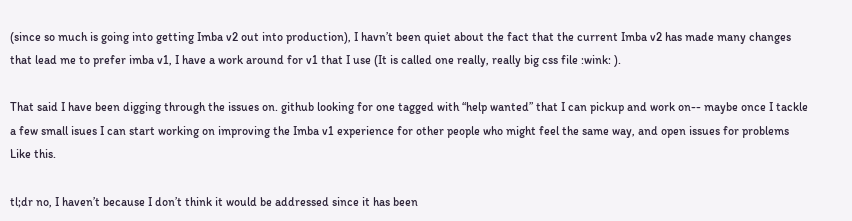(since so much is going into getting Imba v2 out into production), I havn’t been quiet about the fact that the current Imba v2 has made many changes that lead me to prefer imba v1, I have a work around for v1 that I use (It is called one really, really big css file :wink: ).

That said I have been digging through the issues on. github looking for one tagged with “help wanted” that I can pickup and work on-- maybe once I tackle a few small isues I can start working on improving the Imba v1 experience for other people who might feel the same way, and open issues for problems Like this.

tl;dr no, I haven’t because I don’t think it would be addressed since it has been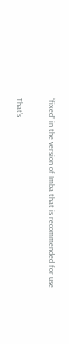“fixed” in the version of Imba that is recommended for use

That’s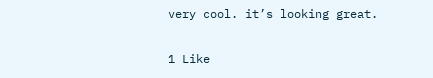very cool. it’s looking great.

1 Like